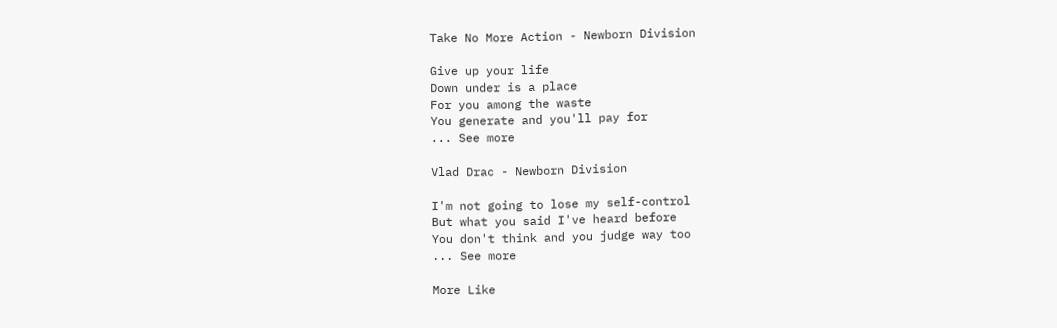Take No More Action - Newborn Division

Give up your life
Down under is a place
For you among the waste
You generate and you'll pay for
... See more

Vlad Drac - Newborn Division

I'm not going to lose my self-control
But what you said I've heard before
You don't think and you judge way too
... See more

More Like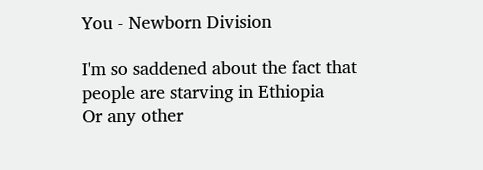You - Newborn Division

I'm so saddened about the fact that people are starving in Ethiopia
Or any other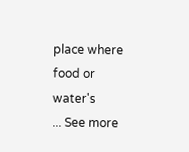place where food or water's
... See more